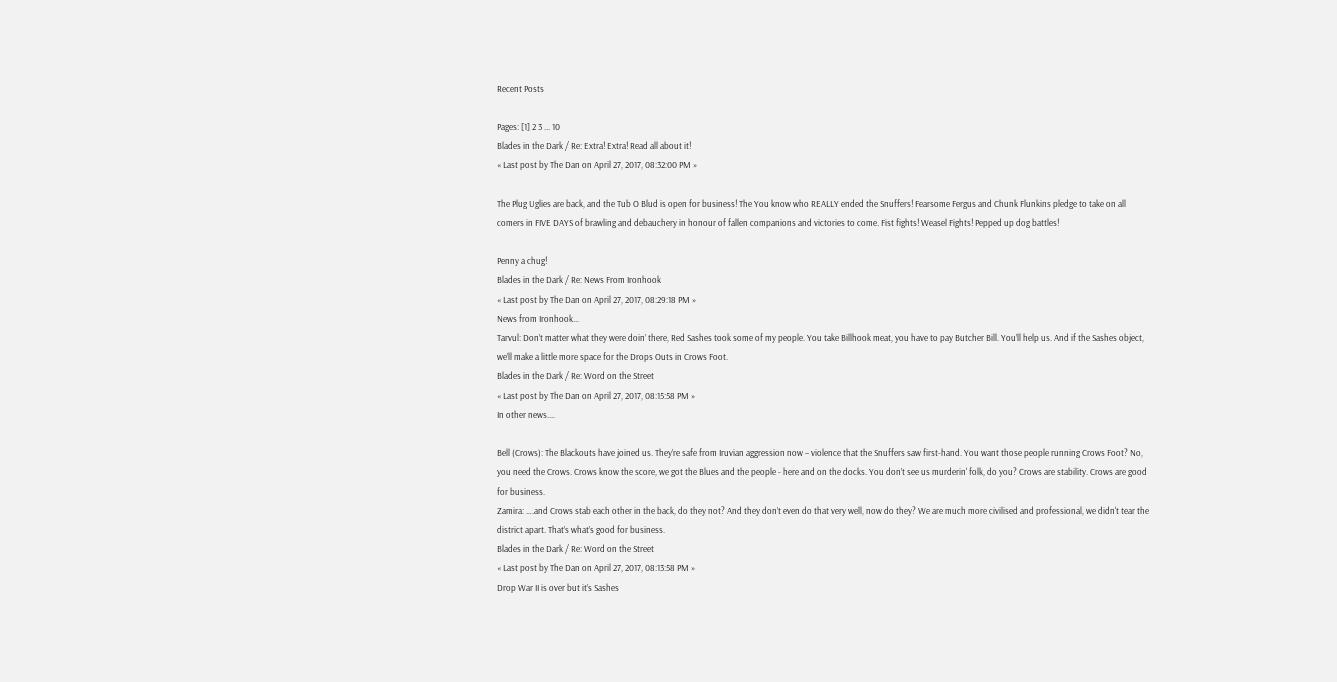Recent Posts

Pages: [1] 2 3 ... 10
Blades in the Dark / Re: Extra! Extra! Read all about it!
« Last post by The Dan on April 27, 2017, 08:32:00 PM »

The Plug Uglies are back, and the Tub O Blud is open for business! The You know who REALLY ended the Snuffers! Fearsome Fergus and Chunk Flunkins pledge to take on all comers in FIVE DAYS of brawling and debauchery in honour of fallen companions and victories to come. Fist fights! Weasel Fights! Pepped up dog battles!

Penny a chug!
Blades in the Dark / Re: News From Ironhook
« Last post by The Dan on April 27, 2017, 08:29:18 PM »
News from Ironhook...
Tarvul: Don’t matter what they were doin’ there, Red Sashes took some of my people. You take Billhook meat, you have to pay Butcher Bill. You’ll help us. And if the Sashes object, we’ll make a little more space for the Drops Outs in Crows Foot.
Blades in the Dark / Re: Word on the Street
« Last post by The Dan on April 27, 2017, 08:15:58 PM »
In other news....

Bell (Crows): The Blackouts have joined us. They’re safe from Iruvian aggression now – violence that the Snuffers saw first-hand. You want those people running Crows Foot? No, you need the Crows. Crows know the score, we got the Blues and the people - here and on the docks. You don’t see us murderin' folk, do you? Crows are stability. Crows are good for business.
Zamira: ….and Crows stab each other in the back, do they not? And they don’t even do that very well, now do they? We are much more civilised and professional, we didn't tear the district apart. That’s what’s good for business.
Blades in the Dark / Re: Word on the Street
« Last post by The Dan on April 27, 2017, 08:13:58 PM »
Drop War II is over but it’s Sashes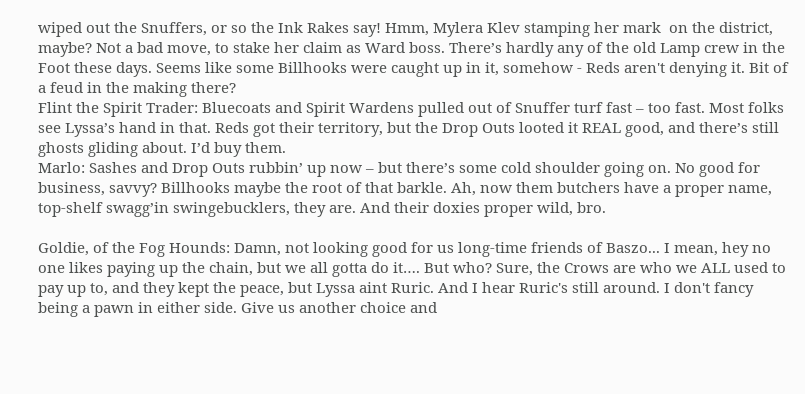wiped out the Snuffers, or so the Ink Rakes say! Hmm, Mylera Klev stamping her mark  on the district, maybe? Not a bad move, to stake her claim as Ward boss. There’s hardly any of the old Lamp crew in the Foot these days. Seems like some Billhooks were caught up in it, somehow - Reds aren't denying it. Bit of a feud in the making there?
Flint the Spirit Trader: Bluecoats and Spirit Wardens pulled out of Snuffer turf fast – too fast. Most folks see Lyssa’s hand in that. Reds got their territory, but the Drop Outs looted it REAL good, and there’s still ghosts gliding about. I’d buy them.
Marlo: Sashes and Drop Outs rubbin’ up now – but there’s some cold shoulder going on. No good for business, savvy? Billhooks maybe the root of that barkle. Ah, now them butchers have a proper name, top-shelf swagg’in swingebucklers, they are. And their doxies proper wild, bro.

Goldie, of the Fog Hounds: Damn, not looking good for us long-time friends of Baszo... I mean, hey no one likes paying up the chain, but we all gotta do it…. But who? Sure, the Crows are who we ALL used to pay up to, and they kept the peace, but Lyssa aint Ruric. And I hear Ruric's still around. I don't fancy being a pawn in either side. Give us another choice and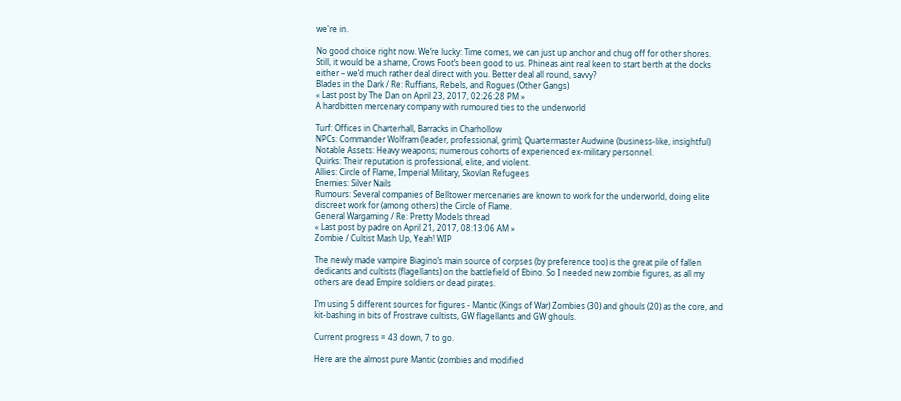we're in.

No good choice right now. We’re lucky: Time comes, we can just up anchor and chug off for other shores. Still, it would be a shame, Crows Foot’s been good to us. Phineas aint real keen to start berth at the docks either – we’d much rather deal direct with you. Better deal all round, savvy?
Blades in the Dark / Re: Ruffians, Rebels, and Rogues (Other Gangs)
« Last post by The Dan on April 23, 2017, 02:26:28 PM »
A hardbitten mercenary company with rumoured ties to the underworld

Turf: Offices in Charterhall, Barracks in Charhollow
NPCs: Commander Wolfram (leader, professional, grim); Quartermaster Audwine (business-like, insightful)
Notable Assets: Heavy weapons; numerous cohorts of experienced ex-military personnel.
Quirks: Their reputation is professional, elite, and violent.
Allies: Circle of Flame, Imperial Military, Skovlan Refugees
Enemies: Silver Nails
Rumours: Several companies of Belltower mercenaries are known to work for the underworld, doing elite discreet work for (among others) the Circle of Flame.
General Wargaming / Re: Pretty Models thread
« Last post by padre on April 21, 2017, 08:13:06 AM »
Zombie / Cultist Mash Up, Yeah! WIP

The newly made vampire Biagino’s main source of corpses (by preference too) is the great pile of fallen dedicants and cultists (flagellants) on the battlefield of Ebino. So I needed new zombie figures, as all my others are dead Empire soldiers or dead pirates.

I’m using 5 different sources for figures - Mantic (Kings of War) Zombies (30) and ghouls (20) as the core, and kit-bashing in bits of Frostrave cultists, GW flagellants and GW ghouls.

Current progress = 43 down, 7 to go.

Here are the almost pure Mantic (zombies and modified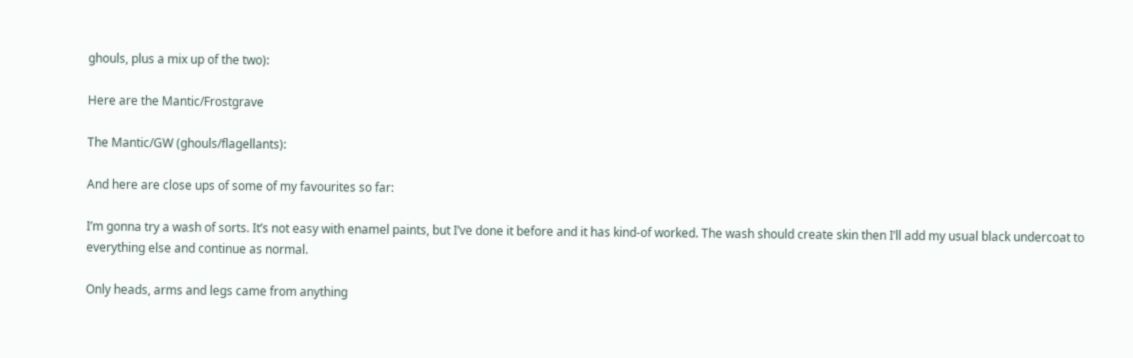ghouls, plus a mix up of the two):

Here are the Mantic/Frostgrave

The Mantic/GW (ghouls/flagellants):

And here are close ups of some of my favourites so far:

I’m gonna try a wash of sorts. It’s not easy with enamel paints, but I’ve done it before and it has kind-of worked. The wash should create skin then I’ll add my usual black undercoat to everything else and continue as normal.

Only heads, arms and legs came from anything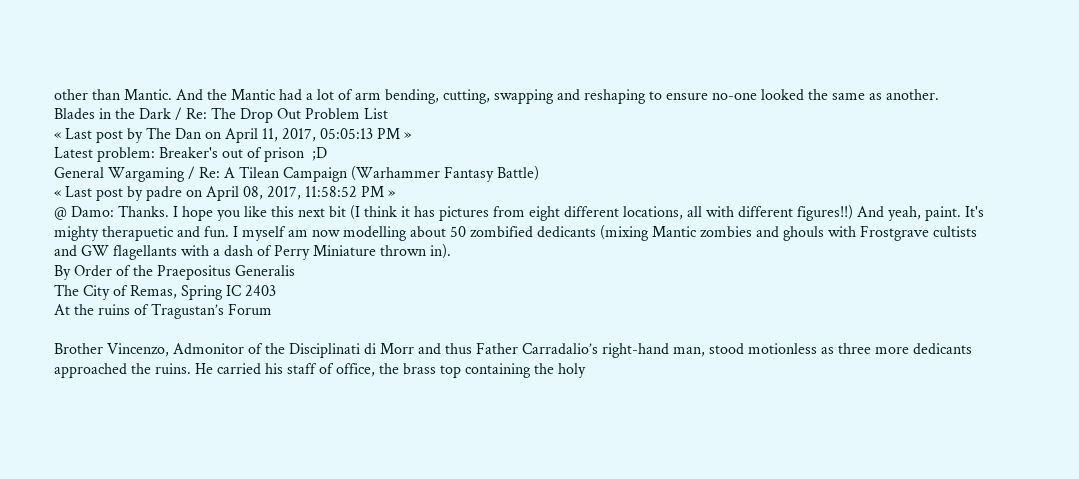other than Mantic. And the Mantic had a lot of arm bending, cutting, swapping and reshaping to ensure no-one looked the same as another.
Blades in the Dark / Re: The Drop Out Problem List
« Last post by The Dan on April 11, 2017, 05:05:13 PM »
Latest problem: Breaker's out of prison  ;D
General Wargaming / Re: A Tilean Campaign (Warhammer Fantasy Battle)
« Last post by padre on April 08, 2017, 11:58:52 PM »
@ Damo: Thanks. I hope you like this next bit (I think it has pictures from eight different locations, all with different figures!!) And yeah, paint. It's mighty therapuetic and fun. I myself am now modelling about 50 zombified dedicants (mixing Mantic zombies and ghouls with Frostgrave cultists and GW flagellants with a dash of Perry Miniature thrown in).
By Order of the Praepositus Generalis
The City of Remas, Spring IC 2403
At the ruins of Tragustan’s Forum

Brother Vincenzo, Admonitor of the Disciplinati di Morr and thus Father Carradalio’s right-hand man, stood motionless as three more dedicants approached the ruins. He carried his staff of office, the brass top containing the holy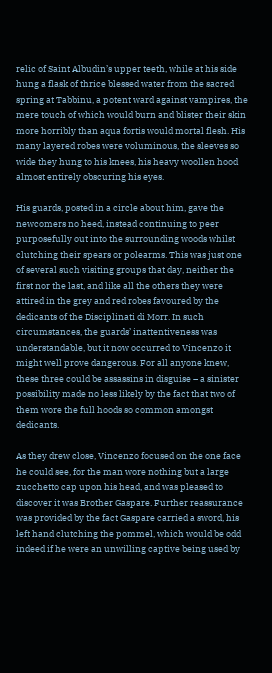relic of Saint Albudin’s upper teeth, while at his side hung a flask of thrice blessed water from the sacred spring at Tabbinu, a potent ward against vampires, the mere touch of which would burn and blister their skin more horribly than aqua fortis would mortal flesh. His many layered robes were voluminous, the sleeves so wide they hung to his knees, his heavy woollen hood almost entirely obscuring his eyes.

His guards, posted in a circle about him, gave the newcomers no heed, instead continuing to peer purposefully out into the surrounding woods whilst clutching their spears or polearms. This was just one of several such visiting groups that day, neither the first nor the last, and like all the others they were attired in the grey and red robes favoured by the dedicants of the Disciplinati di Morr. In such circumstances, the guards’ inattentiveness was understandable, but it now occurred to Vincenzo it might well prove dangerous. For all anyone knew, these three could be assassins in disguise – a sinister possibility made no less likely by the fact that two of them wore the full hoods so common amongst dedicants.

As they drew close, Vincenzo focused on the one face he could see, for the man wore nothing but a large zucchetto cap upon his head, and was pleased to discover it was Brother Gaspare. Further reassurance was provided by the fact Gaspare carried a sword, his left hand clutching the pommel, which would be odd indeed if he were an unwilling captive being used by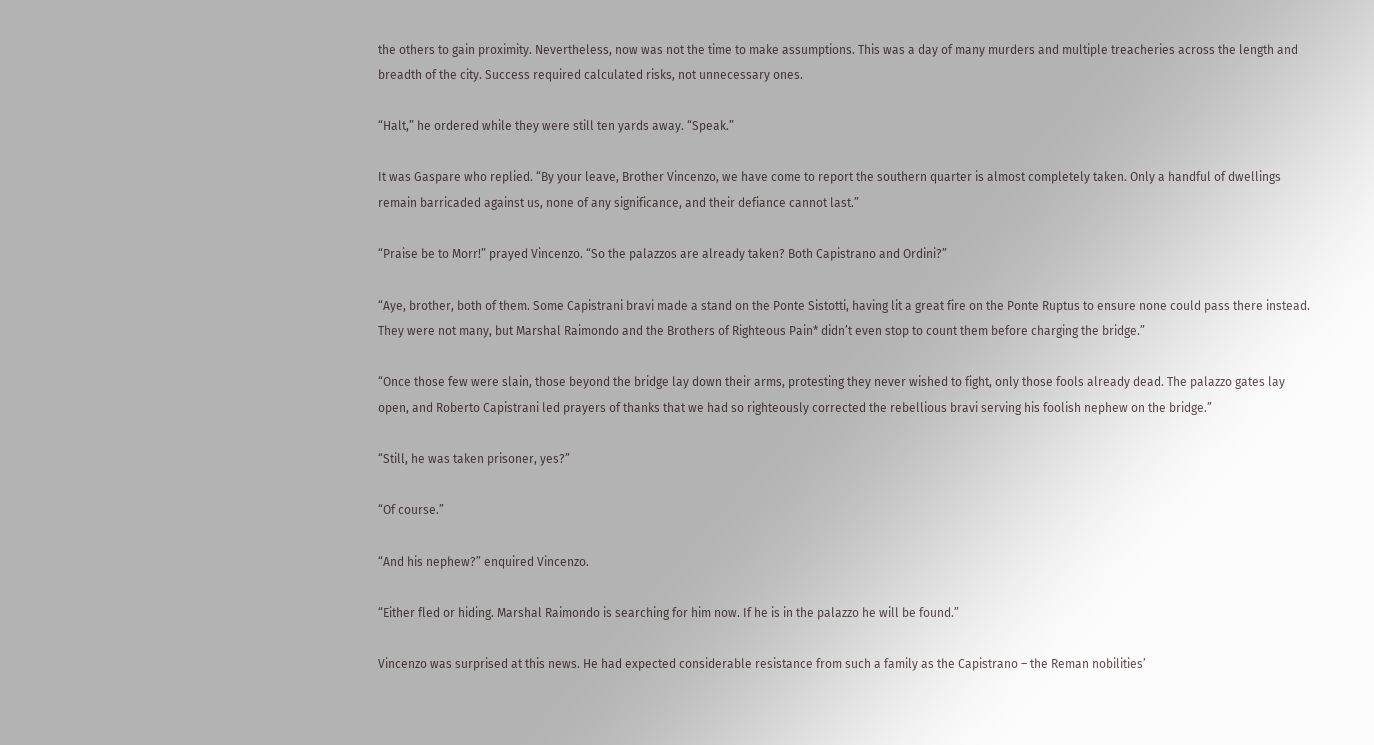the others to gain proximity. Nevertheless, now was not the time to make assumptions. This was a day of many murders and multiple treacheries across the length and breadth of the city. Success required calculated risks, not unnecessary ones.

“Halt,” he ordered while they were still ten yards away. “Speak.”

It was Gaspare who replied. “By your leave, Brother Vincenzo, we have come to report the southern quarter is almost completely taken. Only a handful of dwellings remain barricaded against us, none of any significance, and their defiance cannot last.”

“Praise be to Morr!” prayed Vincenzo. “So the palazzos are already taken? Both Capistrano and Ordini?”

“Aye, brother, both of them. Some Capistrani bravi made a stand on the Ponte Sistotti, having lit a great fire on the Ponte Ruptus to ensure none could pass there instead. They were not many, but Marshal Raimondo and the Brothers of Righteous Pain* didn’t even stop to count them before charging the bridge.”

“Once those few were slain, those beyond the bridge lay down their arms, protesting they never wished to fight, only those fools already dead. The palazzo gates lay open, and Roberto Capistrani led prayers of thanks that we had so righteously corrected the rebellious bravi serving his foolish nephew on the bridge.”

“Still, he was taken prisoner, yes?”

“Of course.”

“And his nephew?” enquired Vincenzo.

“Either fled or hiding. Marshal Raimondo is searching for him now. If he is in the palazzo he will be found.”

Vincenzo was surprised at this news. He had expected considerable resistance from such a family as the Capistrano – the Reman nobilities’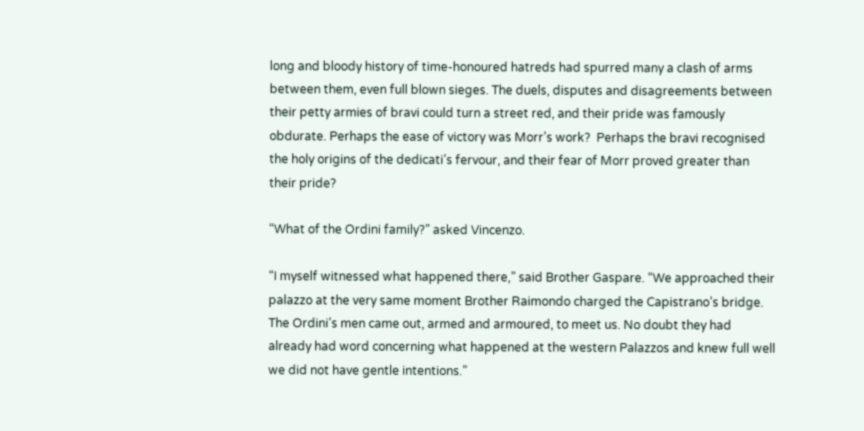long and bloody history of time-honoured hatreds had spurred many a clash of arms between them, even full blown sieges. The duels, disputes and disagreements between their petty armies of bravi could turn a street red, and their pride was famously obdurate. Perhaps the ease of victory was Morr’s work?  Perhaps the bravi recognised the holy origins of the dedicati’s fervour, and their fear of Morr proved greater than their pride?

“What of the Ordini family?” asked Vincenzo.

“I myself witnessed what happened there,” said Brother Gaspare. “We approached their palazzo at the very same moment Brother Raimondo charged the Capistrano’s bridge. The Ordini’s men came out, armed and armoured, to meet us. No doubt they had already had word concerning what happened at the western Palazzos and knew full well we did not have gentle intentions.”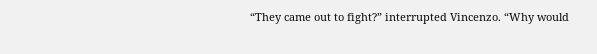“They came out to fight?” interrupted Vincenzo. “Why would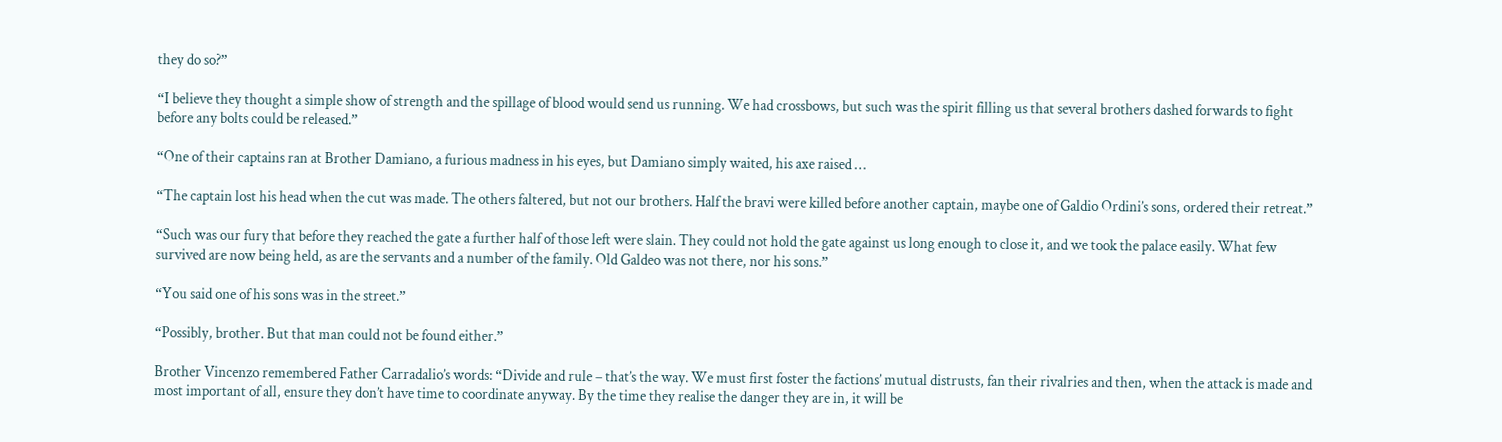they do so?”

“I believe they thought a simple show of strength and the spillage of blood would send us running. We had crossbows, but such was the spirit filling us that several brothers dashed forwards to fight before any bolts could be released.”

“One of their captains ran at Brother Damiano, a furious madness in his eyes, but Damiano simply waited, his axe raised …

“The captain lost his head when the cut was made. The others faltered, but not our brothers. Half the bravi were killed before another captain, maybe one of Galdio Ordini’s sons, ordered their retreat.”

“Such was our fury that before they reached the gate a further half of those left were slain. They could not hold the gate against us long enough to close it, and we took the palace easily. What few survived are now being held, as are the servants and a number of the family. Old Galdeo was not there, nor his sons.”

“You said one of his sons was in the street.”

“Possibly, brother. But that man could not be found either.”

Brother Vincenzo remembered Father Carradalio’s words: “Divide and rule – that’s the way. We must first foster the factions’ mutual distrusts, fan their rivalries and then, when the attack is made and most important of all, ensure they don’t have time to coordinate anyway. By the time they realise the danger they are in, it will be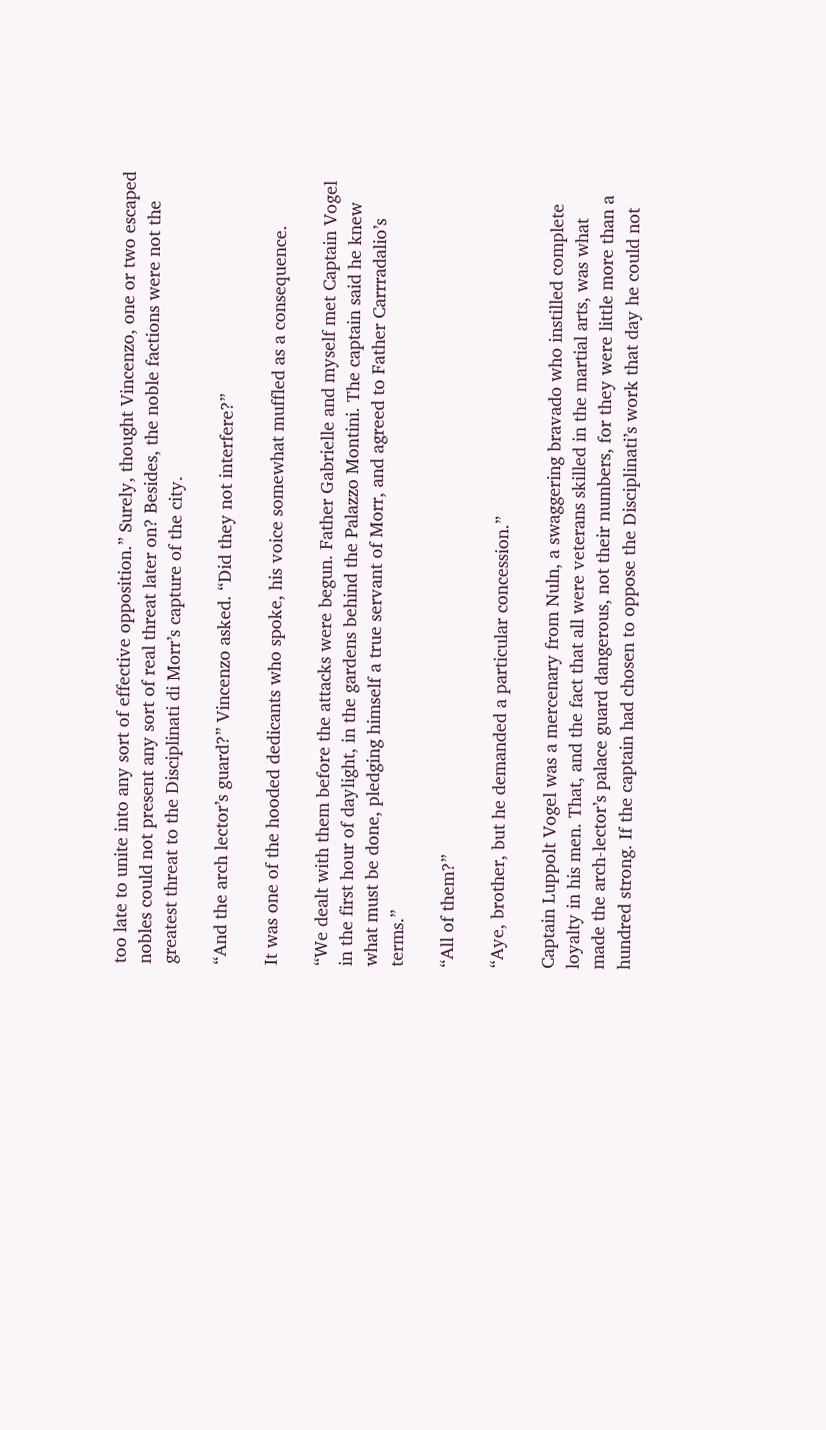too late to unite into any sort of effective opposition.” Surely, thought Vincenzo, one or two escaped nobles could not present any sort of real threat later on? Besides, the noble factions were not the greatest threat to the Disciplinati di Morr’s capture of the city.

“And the arch lector’s guard?” Vincenzo asked. “Did they not interfere?”

It was one of the hooded dedicants who spoke, his voice somewhat muffled as a consequence.

“We dealt with them before the attacks were begun. Father Gabrielle and myself met Captain Vogel in the first hour of daylight, in the gardens behind the Palazzo Montini. The captain said he knew what must be done, pledging himself a true servant of Morr, and agreed to Father Carrradalio’s terms.”

“All of them?”

“Aye, brother, but he demanded a particular concession.”

Captain Luppolt Vogel was a mercenary from Nuln, a swaggering bravado who instilled complete loyalty in his men. That, and the fact that all were veterans skilled in the martial arts, was what made the arch-lector’s palace guard dangerous, not their numbers, for they were little more than a hundred strong. If the captain had chosen to oppose the Disciplinati’s work that day he could not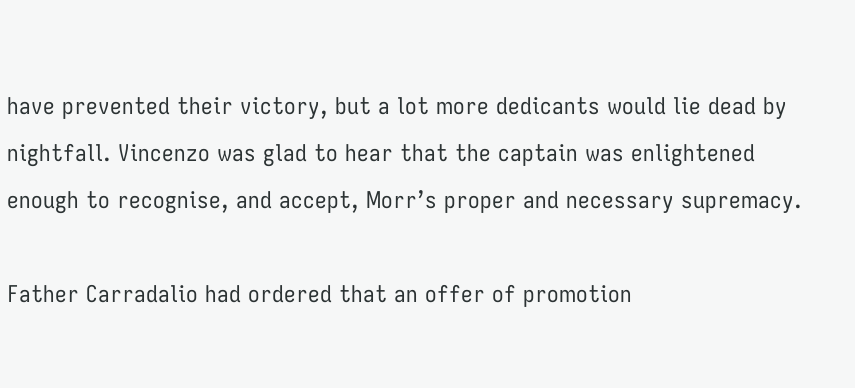have prevented their victory, but a lot more dedicants would lie dead by nightfall. Vincenzo was glad to hear that the captain was enlightened enough to recognise, and accept, Morr’s proper and necessary supremacy.

Father Carradalio had ordered that an offer of promotion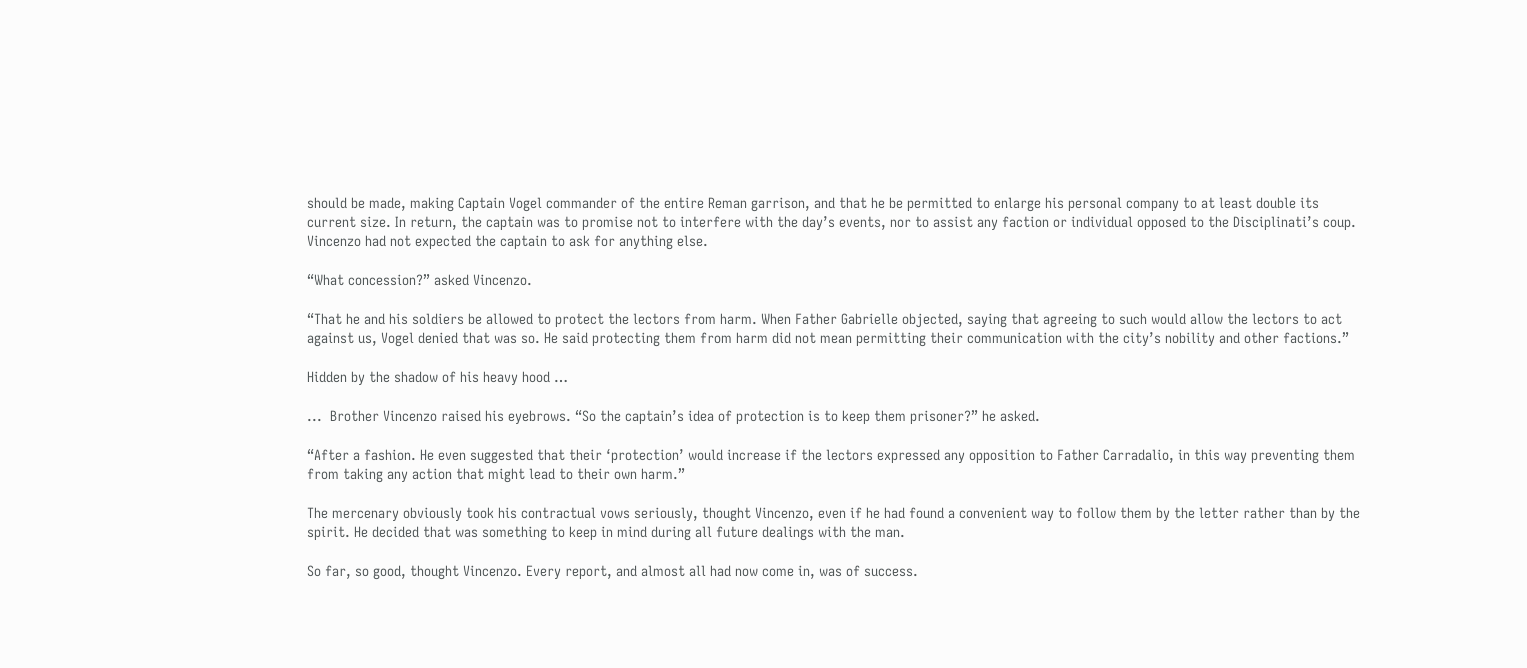should be made, making Captain Vogel commander of the entire Reman garrison, and that he be permitted to enlarge his personal company to at least double its current size. In return, the captain was to promise not to interfere with the day’s events, nor to assist any faction or individual opposed to the Disciplinati’s coup. Vincenzo had not expected the captain to ask for anything else.

“What concession?” asked Vincenzo.

“That he and his soldiers be allowed to protect the lectors from harm. When Father Gabrielle objected, saying that agreeing to such would allow the lectors to act against us, Vogel denied that was so. He said protecting them from harm did not mean permitting their communication with the city’s nobility and other factions.”

Hidden by the shadow of his heavy hood …

...  Brother Vincenzo raised his eyebrows. “So the captain’s idea of protection is to keep them prisoner?” he asked.

“After a fashion. He even suggested that their ‘protection’ would increase if the lectors expressed any opposition to Father Carradalio, in this way preventing them from taking any action that might lead to their own harm.”

The mercenary obviously took his contractual vows seriously, thought Vincenzo, even if he had found a convenient way to follow them by the letter rather than by the spirit. He decided that was something to keep in mind during all future dealings with the man.

So far, so good, thought Vincenzo. Every report, and almost all had now come in, was of success.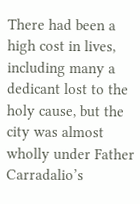There had been a high cost in lives, including many a dedicant lost to the holy cause, but the city was almost wholly under Father Carradalio’s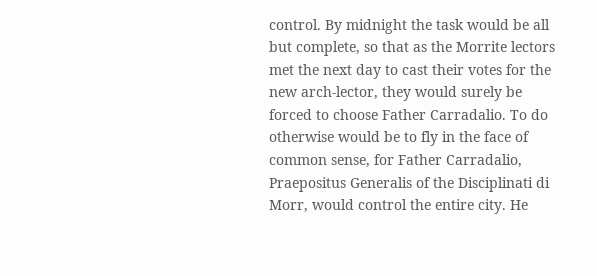control. By midnight the task would be all but complete, so that as the Morrite lectors met the next day to cast their votes for the new arch-lector, they would surely be forced to choose Father Carradalio. To do otherwise would be to fly in the face of common sense, for Father Carradalio, Praepositus Generalis of the Disciplinati di Morr, would control the entire city. He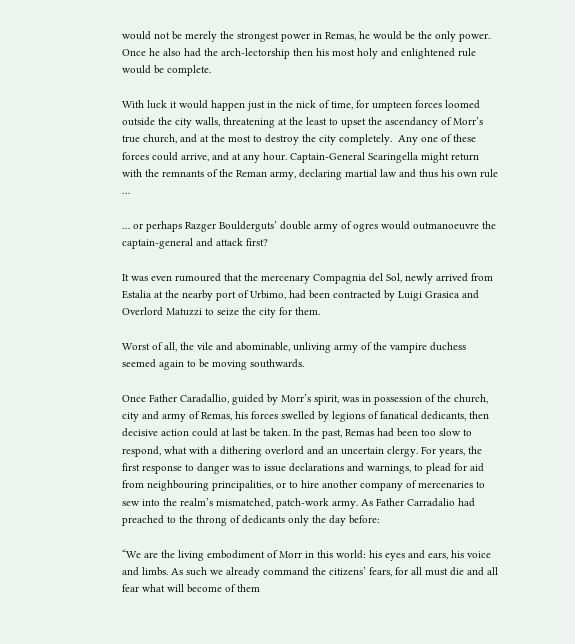would not be merely the strongest power in Remas, he would be the only power. Once he also had the arch-lectorship then his most holy and enlightened rule would be complete.

With luck it would happen just in the nick of time, for umpteen forces loomed outside the city walls, threatening at the least to upset the ascendancy of Morr’s true church, and at the most to destroy the city completely.  Any one of these forces could arrive, and at any hour. Captain-General Scaringella might return with the remnants of the Reman army, declaring martial law and thus his own rule …

… or perhaps Razger Boulderguts’ double army of ogres would outmanoeuvre the captain-general and attack first?

It was even rumoured that the mercenary Compagnia del Sol, newly arrived from Estalia at the nearby port of Urbimo, had been contracted by Luigi Grasica and Overlord Matuzzi to seize the city for them.

Worst of all, the vile and abominable, unliving army of the vampire duchess seemed again to be moving southwards.

Once Father Caradallio, guided by Morr’s spirit, was in possession of the church, city and army of Remas, his forces swelled by legions of fanatical dedicants, then decisive action could at last be taken. In the past, Remas had been too slow to respond, what with a dithering overlord and an uncertain clergy. For years, the first response to danger was to issue declarations and warnings, to plead for aid from neighbouring principalities, or to hire another company of mercenaries to sew into the realm’s mismatched, patch-work army. As Father Carradalio had preached to the throng of dedicants only the day before:

“We are the living embodiment of Morr in this world: his eyes and ears, his voice and limbs. As such we already command the citizens’ fears, for all must die and all fear what will become of them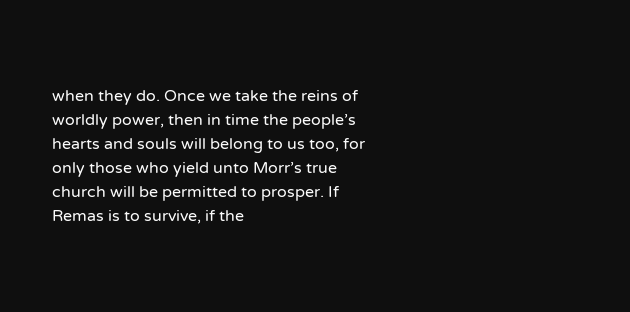when they do. Once we take the reins of worldly power, then in time the people’s hearts and souls will belong to us too, for only those who yield unto Morr’s true church will be permitted to prosper. If Remas is to survive, if the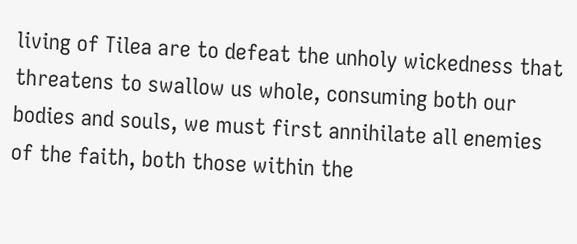living of Tilea are to defeat the unholy wickedness that threatens to swallow us whole, consuming both our bodies and souls, we must first annihilate all enemies of the faith, both those within the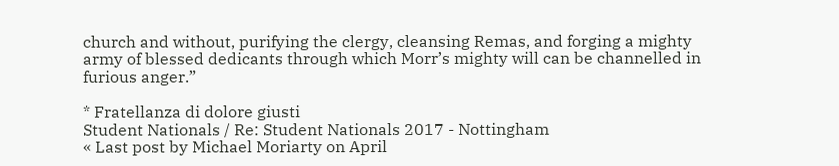church and without, purifying the clergy, cleansing Remas, and forging a mighty army of blessed dedicants through which Morr’s mighty will can be channelled in furious anger.”

* Fratellanza di dolore giusti
Student Nationals / Re: Student Nationals 2017 - Nottingham
« Last post by Michael Moriarty on April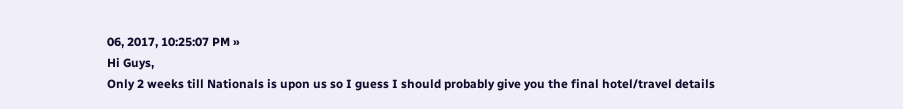06, 2017, 10:25:07 PM »
Hi Guys,
Only 2 weeks till Nationals is upon us so I guess I should probably give you the final hotel/travel details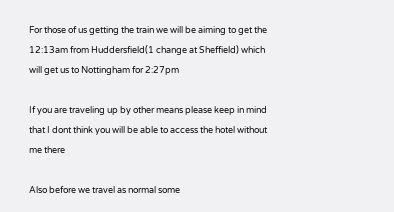For those of us getting the train we will be aiming to get the 12:13am from Huddersfield(1 change at Sheffield) which will get us to Nottingham for 2:27pm

If you are traveling up by other means please keep in mind that I dont think you will be able to access the hotel without me there

Also before we travel as normal some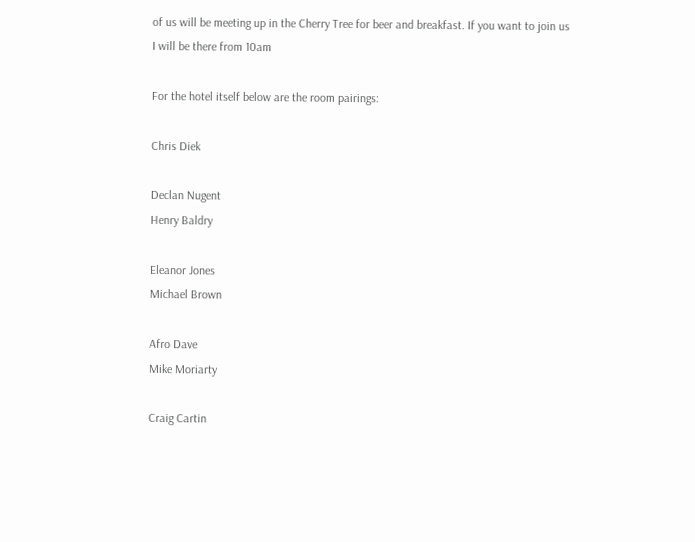of us will be meeting up in the Cherry Tree for beer and breakfast. If you want to join us I will be there from 10am

For the hotel itself below are the room pairings:

Chris Diek

Declan Nugent
Henry Baldry

Eleanor Jones
Michael Brown

Afro Dave
Mike Moriarty

Craig Cartin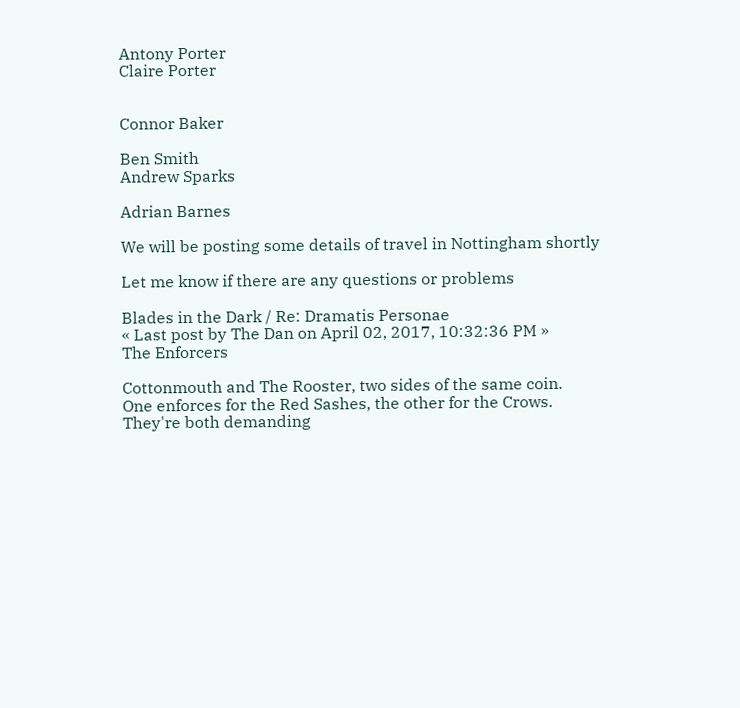Antony Porter
Claire Porter


Connor Baker

Ben Smith
Andrew Sparks

Adrian Barnes

We will be posting some details of travel in Nottingham shortly

Let me know if there are any questions or problems

Blades in the Dark / Re: Dramatis Personae
« Last post by The Dan on April 02, 2017, 10:32:36 PM »
The Enforcers

Cottonmouth and The Rooster, two sides of the same coin.
One enforces for the Red Sashes, the other for the Crows.
They're both demanding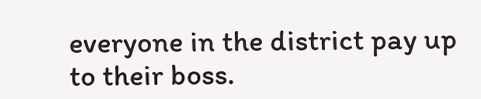everyone in the district pay up to their boss.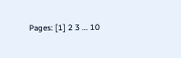Pages: [1] 2 3 ... 10